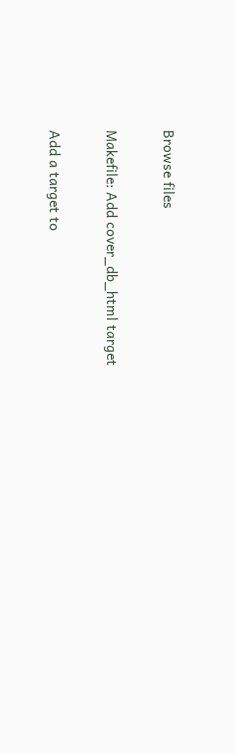Browse files

Makefile: Add cover_db_html target

Add a target to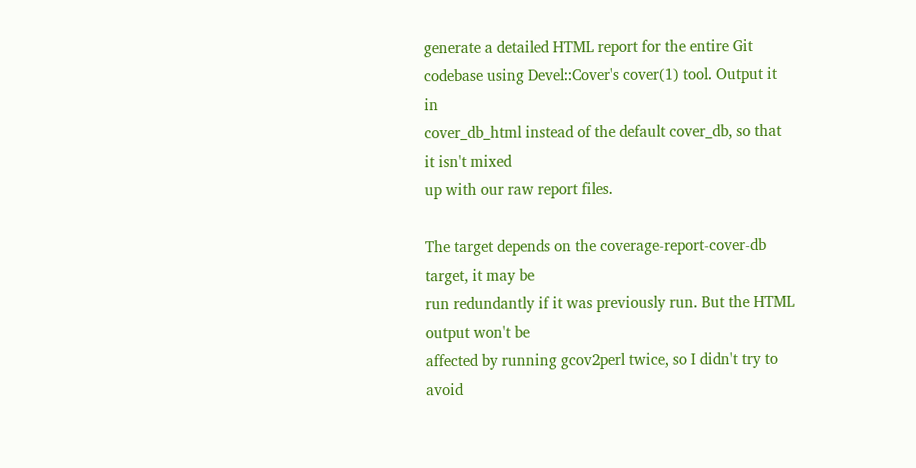generate a detailed HTML report for the entire Git
codebase using Devel::Cover's cover(1) tool. Output it in
cover_db_html instead of the default cover_db, so that it isn't mixed
up with our raw report files.

The target depends on the coverage-report-cover-db target, it may be
run redundantly if it was previously run. But the HTML output won't be
affected by running gcov2perl twice, so I didn't try to avoid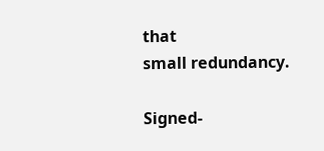that
small redundancy.

Signed-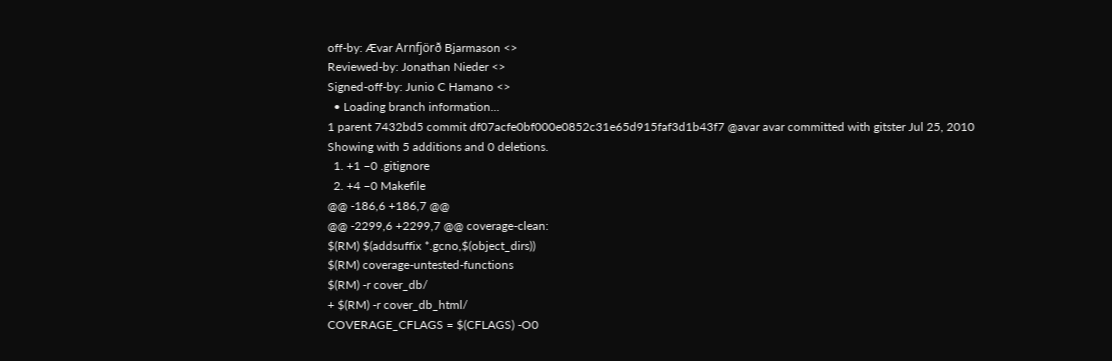off-by: Ævar Arnfjörð Bjarmason <>
Reviewed-by: Jonathan Nieder <>
Signed-off-by: Junio C Hamano <>
  • Loading branch information...
1 parent 7432bd5 commit df07acfe0bf000e0852c31e65d915faf3d1b43f7 @avar avar committed with gitster Jul 25, 2010
Showing with 5 additions and 0 deletions.
  1. +1 −0 .gitignore
  2. +4 −0 Makefile
@@ -186,6 +186,7 @@
@@ -2299,6 +2299,7 @@ coverage-clean:
$(RM) $(addsuffix *.gcno,$(object_dirs))
$(RM) coverage-untested-functions
$(RM) -r cover_db/
+ $(RM) -r cover_db_html/
COVERAGE_CFLAGS = $(CFLAGS) -O0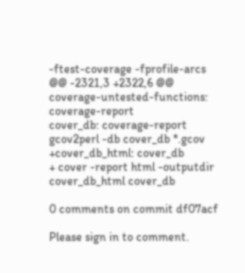-ftest-coverage -fprofile-arcs
@@ -2321,3 +2322,6 @@ coverage-untested-functions: coverage-report
cover_db: coverage-report
gcov2perl -db cover_db *.gcov
+cover_db_html: cover_db
+ cover -report html -outputdir cover_db_html cover_db

0 comments on commit df07acf

Please sign in to comment.